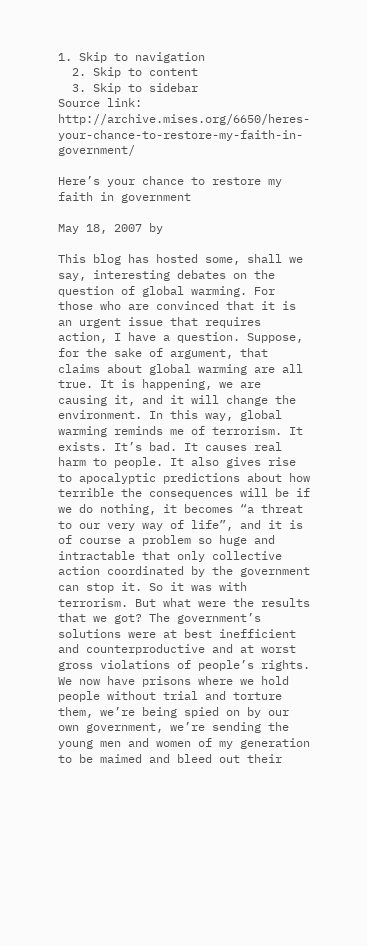1. Skip to navigation
  2. Skip to content
  3. Skip to sidebar
Source link: http://archive.mises.org/6650/heres-your-chance-to-restore-my-faith-in-government/

Here’s your chance to restore my faith in government

May 18, 2007 by

This blog has hosted some, shall we say, interesting debates on the question of global warming. For those who are convinced that it is an urgent issue that requires action, I have a question. Suppose, for the sake of argument, that claims about global warming are all true. It is happening, we are causing it, and it will change the environment. In this way, global warming reminds me of terrorism. It exists. It’s bad. It causes real harm to people. It also gives rise to apocalyptic predictions about how terrible the consequences will be if we do nothing, it becomes “a threat to our very way of life”, and it is of course a problem so huge and intractable that only collective action coordinated by the government can stop it. So it was with terrorism. But what were the results that we got? The government’s solutions were at best inefficient and counterproductive and at worst gross violations of people’s rights. We now have prisons where we hold people without trial and torture them, we’re being spied on by our own government, we’re sending the young men and women of my generation to be maimed and bleed out their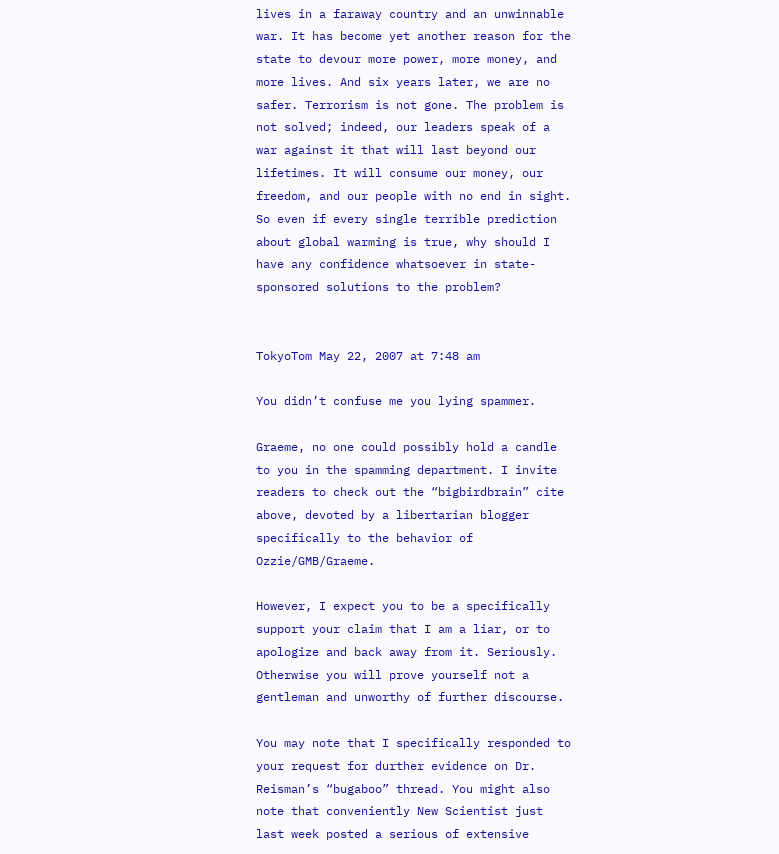lives in a faraway country and an unwinnable war. It has become yet another reason for the state to devour more power, more money, and more lives. And six years later, we are no safer. Terrorism is not gone. The problem is not solved; indeed, our leaders speak of a war against it that will last beyond our lifetimes. It will consume our money, our freedom, and our people with no end in sight. So even if every single terrible prediction about global warming is true, why should I have any confidence whatsoever in state-sponsored solutions to the problem?


TokyoTom May 22, 2007 at 7:48 am

You didn’t confuse me you lying spammer.

Graeme, no one could possibly hold a candle to you in the spamming department. I invite readers to check out the “bigbirdbrain” cite above, devoted by a libertarian blogger specifically to the behavior of Ozzie/GMB/Graeme.

However, I expect you to be a specifically support your claim that I am a liar, or to apologize and back away from it. Seriously. Otherwise you will prove yourself not a gentleman and unworthy of further discourse.

You may note that I specifically responded to your request for durther evidence on Dr. Reisman’s “bugaboo” thread. You might also note that conveniently New Scientist just last week posted a serious of extensive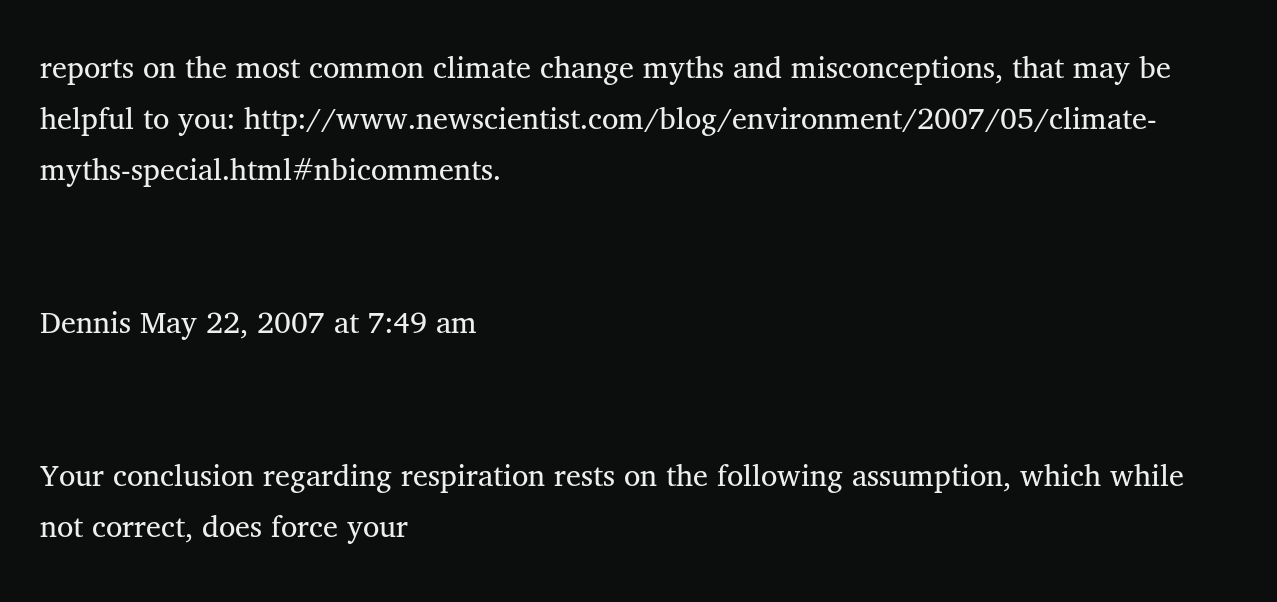reports on the most common climate change myths and misconceptions, that may be helpful to you: http://www.newscientist.com/blog/environment/2007/05/climate-myths-special.html#nbicomments.


Dennis May 22, 2007 at 7:49 am


Your conclusion regarding respiration rests on the following assumption, which while not correct, does force your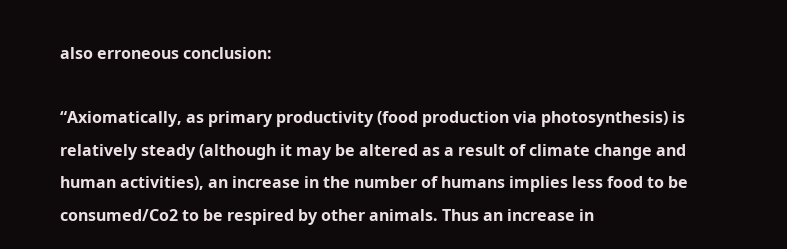also erroneous conclusion:

“Axiomatically, as primary productivity (food production via photosynthesis) is relatively steady (although it may be altered as a result of climate change and human activities), an increase in the number of humans implies less food to be consumed/Co2 to be respired by other animals. Thus an increase in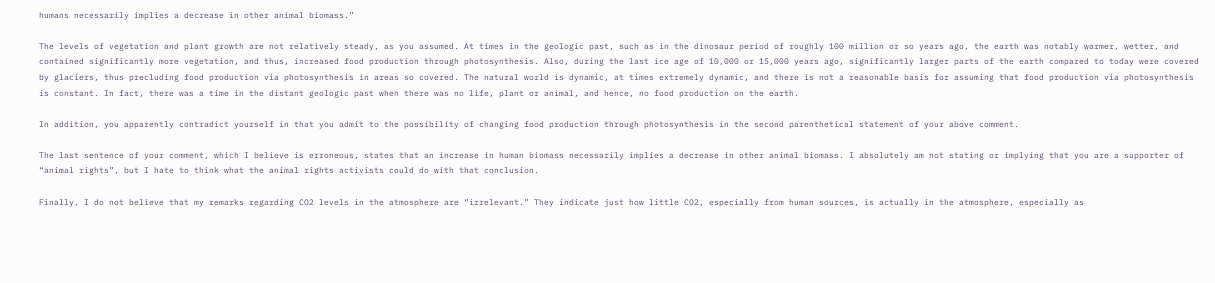humans necessarily implies a decrease in other animal biomass.”

The levels of vegetation and plant growth are not relatively steady, as you assumed. At times in the geologic past, such as in the dinosaur period of roughly 100 million or so years ago, the earth was notably warmer, wetter, and contained significantly more vegetation, and thus, increased food production through photosynthesis. Also, during the last ice age of 10,000 or 15,000 years ago, significantly larger parts of the earth compared to today were covered by glaciers, thus precluding food production via photosynthesis in areas so covered. The natural world is dynamic, at times extremely dynamic, and there is not a reasonable basis for assuming that food production via photosynthesis is constant. In fact, there was a time in the distant geologic past when there was no life, plant or animal, and hence, no food production on the earth.

In addition, you apparently contradict yourself in that you admit to the possibility of changing food production through photosynthesis in the second parenthetical statement of your above comment.

The last sentence of your comment, which I believe is erroneous, states that an increase in human biomass necessarily implies a decrease in other animal biomass. I absolutely am not stating or implying that you are a supporter of “animal rights”, but I hate to think what the animal rights activists could do with that conclusion.

Finally, I do not believe that my remarks regarding CO2 levels in the atmosphere are “irrelevant.” They indicate just how little CO2, especially from human sources, is actually in the atmosphere, especially as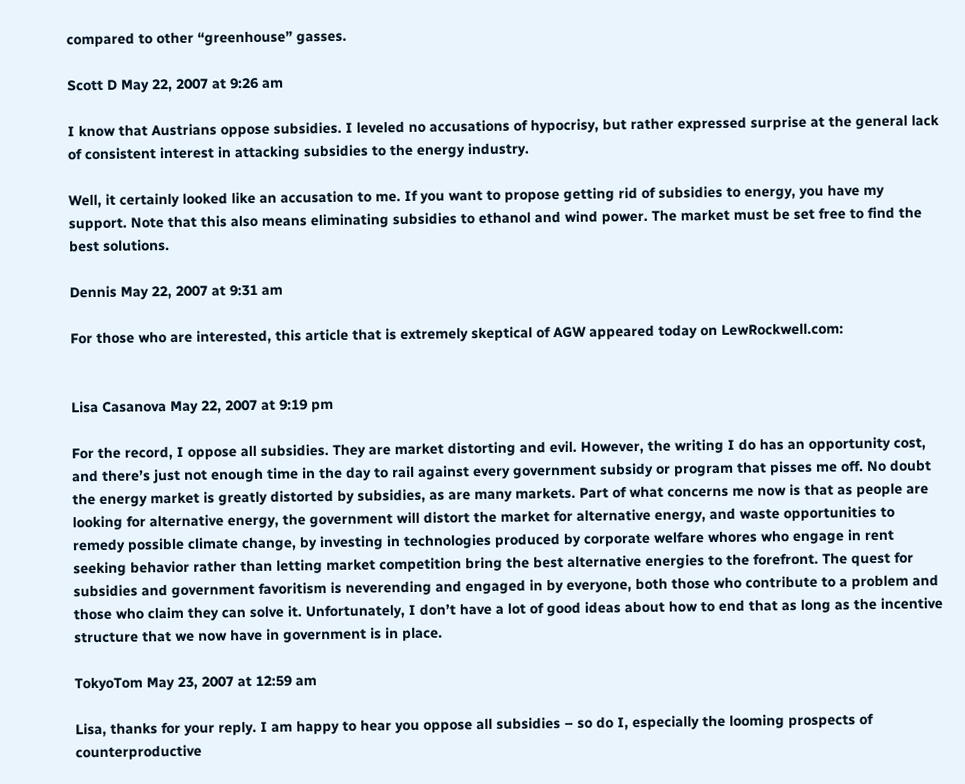compared to other “greenhouse” gasses.

Scott D May 22, 2007 at 9:26 am

I know that Austrians oppose subsidies. I leveled no accusations of hypocrisy, but rather expressed surprise at the general lack of consistent interest in attacking subsidies to the energy industry.

Well, it certainly looked like an accusation to me. If you want to propose getting rid of subsidies to energy, you have my support. Note that this also means eliminating subsidies to ethanol and wind power. The market must be set free to find the best solutions.

Dennis May 22, 2007 at 9:31 am

For those who are interested, this article that is extremely skeptical of AGW appeared today on LewRockwell.com:


Lisa Casanova May 22, 2007 at 9:19 pm

For the record, I oppose all subsidies. They are market distorting and evil. However, the writing I do has an opportunity cost, and there’s just not enough time in the day to rail against every government subsidy or program that pisses me off. No doubt the energy market is greatly distorted by subsidies, as are many markets. Part of what concerns me now is that as people are looking for alternative energy, the government will distort the market for alternative energy, and waste opportunities to remedy possible climate change, by investing in technologies produced by corporate welfare whores who engage in rent seeking behavior rather than letting market competition bring the best alternative energies to the forefront. The quest for subsidies and government favoritism is neverending and engaged in by everyone, both those who contribute to a problem and those who claim they can solve it. Unfortunately, I don’t have a lot of good ideas about how to end that as long as the incentive structure that we now have in government is in place.

TokyoTom May 23, 2007 at 12:59 am

Lisa, thanks for your reply. I am happy to hear you oppose all subsidies – so do I, especially the looming prospects of counterproductive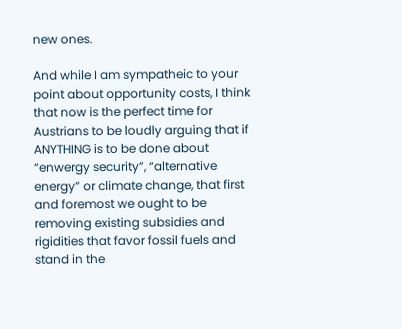new ones.

And while I am sympatheic to your point about opportunity costs, I think that now is the perfect time for Austrians to be loudly arguing that if ANYTHING is to be done about “enwergy security”, “alternative energy” or climate change, that first and foremost we ought to be removing existing subsidies and rigidities that favor fossil fuels and stand in the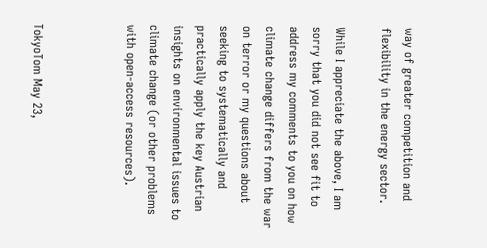way of greater competition and flexibility in the energy sector.

While I appreciate the above, I am sorry that you did not see fit to address my comments to you on how climate change differs from the war on terror or my questions about seeking to systematically and practically apply the key Austrian insights on environmental issues to climate change (or other problems with open-access resources).



TokyoTom May 23,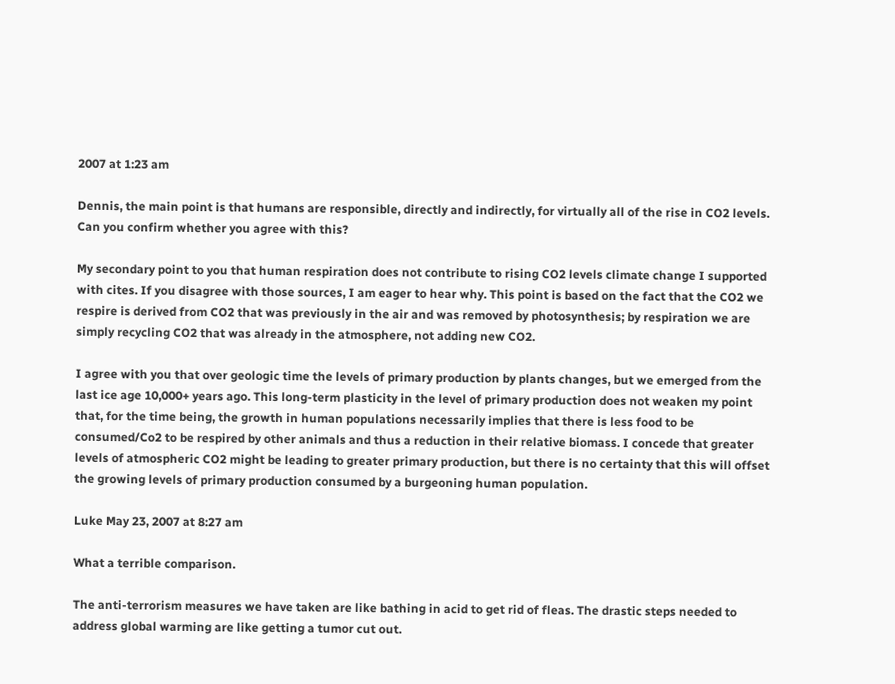2007 at 1:23 am

Dennis, the main point is that humans are responsible, directly and indirectly, for virtually all of the rise in CO2 levels. Can you confirm whether you agree with this?

My secondary point to you that human respiration does not contribute to rising CO2 levels climate change I supported with cites. If you disagree with those sources, I am eager to hear why. This point is based on the fact that the CO2 we respire is derived from CO2 that was previously in the air and was removed by photosynthesis; by respiration we are simply recycling CO2 that was already in the atmosphere, not adding new CO2.

I agree with you that over geologic time the levels of primary production by plants changes, but we emerged from the last ice age 10,000+ years ago. This long-term plasticity in the level of primary production does not weaken my point that, for the time being, the growth in human populations necessarily implies that there is less food to be consumed/Co2 to be respired by other animals and thus a reduction in their relative biomass. I concede that greater levels of atmospheric CO2 might be leading to greater primary production, but there is no certainty that this will offset the growing levels of primary production consumed by a burgeoning human population.

Luke May 23, 2007 at 8:27 am

What a terrible comparison.

The anti-terrorism measures we have taken are like bathing in acid to get rid of fleas. The drastic steps needed to address global warming are like getting a tumor cut out.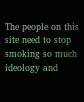The people on this site need to stop smoking so much ideology and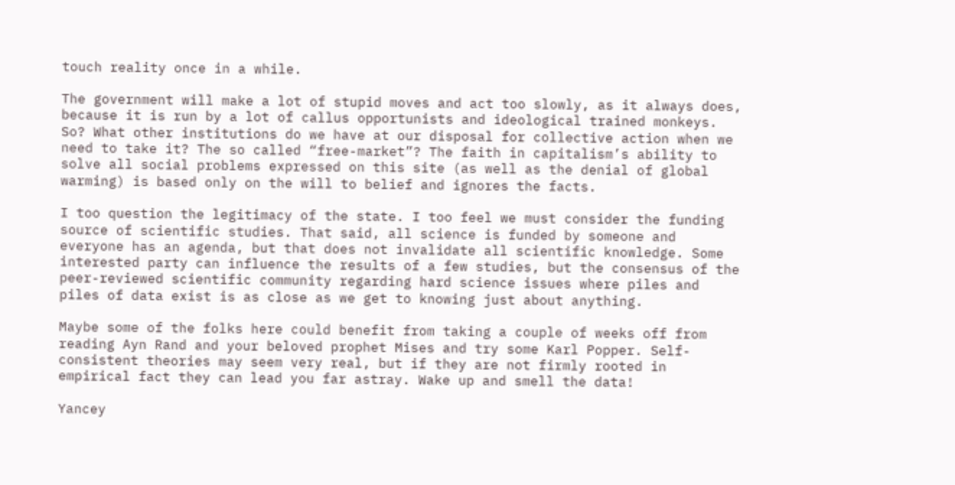touch reality once in a while.

The government will make a lot of stupid moves and act too slowly, as it always does, because it is run by a lot of callus opportunists and ideological trained monkeys. So? What other institutions do we have at our disposal for collective action when we need to take it? The so called “free-market”? The faith in capitalism’s ability to solve all social problems expressed on this site (as well as the denial of global warming) is based only on the will to belief and ignores the facts.

I too question the legitimacy of the state. I too feel we must consider the funding source of scientific studies. That said, all science is funded by someone and everyone has an agenda, but that does not invalidate all scientific knowledge. Some interested party can influence the results of a few studies, but the consensus of the peer-reviewed scientific community regarding hard science issues where piles and piles of data exist is as close as we get to knowing just about anything.

Maybe some of the folks here could benefit from taking a couple of weeks off from reading Ayn Rand and your beloved prophet Mises and try some Karl Popper. Self-consistent theories may seem very real, but if they are not firmly rooted in empirical fact they can lead you far astray. Wake up and smell the data!

Yancey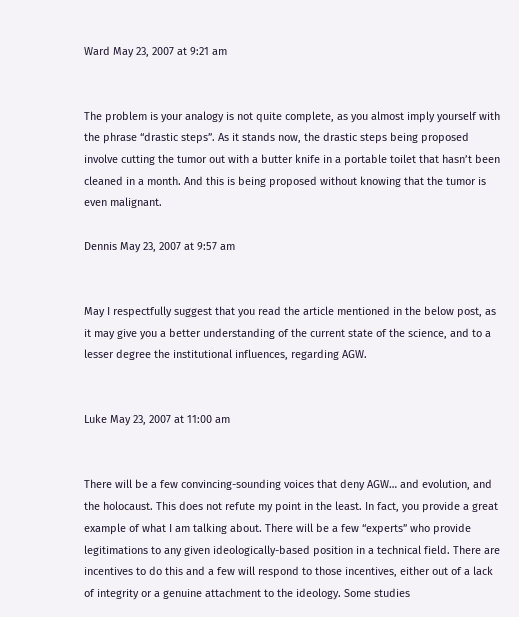Ward May 23, 2007 at 9:21 am


The problem is your analogy is not quite complete, as you almost imply yourself with the phrase “drastic steps”. As it stands now, the drastic steps being proposed involve cutting the tumor out with a butter knife in a portable toilet that hasn’t been cleaned in a month. And this is being proposed without knowing that the tumor is even malignant.

Dennis May 23, 2007 at 9:57 am


May I respectfully suggest that you read the article mentioned in the below post, as it may give you a better understanding of the current state of the science, and to a lesser degree the institutional influences, regarding AGW.


Luke May 23, 2007 at 11:00 am


There will be a few convincing-sounding voices that deny AGW… and evolution, and the holocaust. This does not refute my point in the least. In fact, you provide a great example of what I am talking about. There will be a few “experts” who provide legitimations to any given ideologically-based position in a technical field. There are incentives to do this and a few will respond to those incentives, either out of a lack of integrity or a genuine attachment to the ideology. Some studies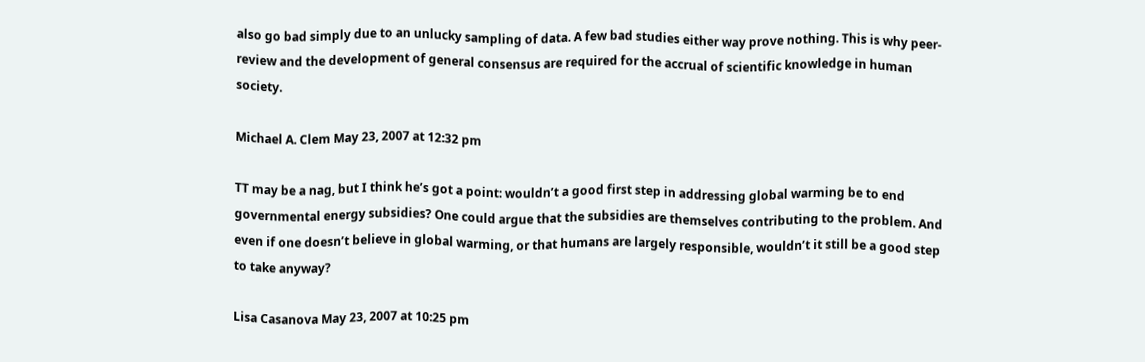also go bad simply due to an unlucky sampling of data. A few bad studies either way prove nothing. This is why peer-review and the development of general consensus are required for the accrual of scientific knowledge in human society.

Michael A. Clem May 23, 2007 at 12:32 pm

TT may be a nag, but I think he’s got a point: wouldn’t a good first step in addressing global warming be to end governmental energy subsidies? One could argue that the subsidies are themselves contributing to the problem. And even if one doesn’t believe in global warming, or that humans are largely responsible, wouldn’t it still be a good step to take anyway?

Lisa Casanova May 23, 2007 at 10:25 pm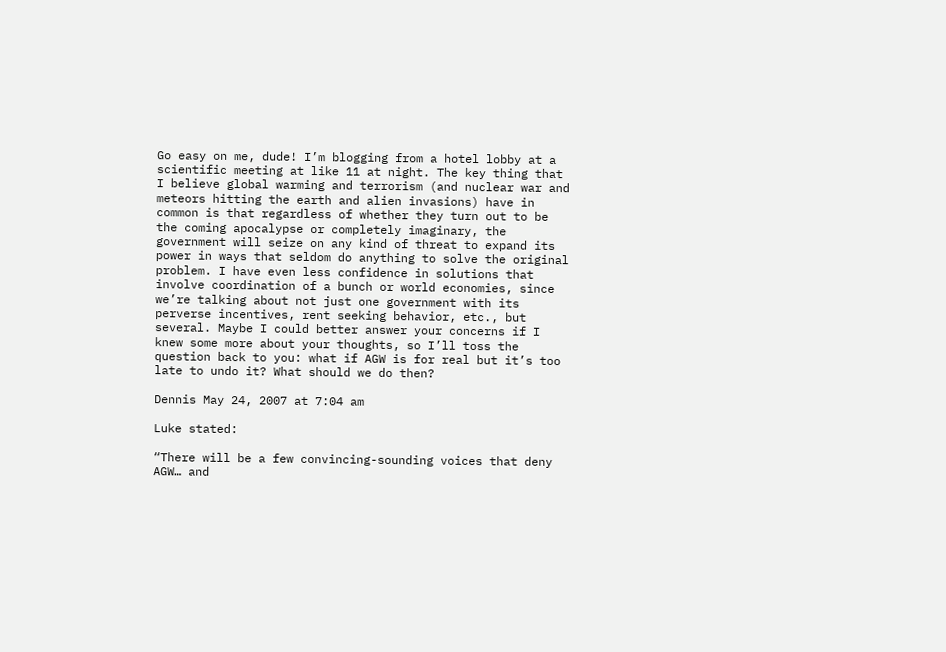Go easy on me, dude! I’m blogging from a hotel lobby at a scientific meeting at like 11 at night. The key thing that I believe global warming and terrorism (and nuclear war and meteors hitting the earth and alien invasions) have in common is that regardless of whether they turn out to be the coming apocalypse or completely imaginary, the government will seize on any kind of threat to expand its power in ways that seldom do anything to solve the original problem. I have even less confidence in solutions that involve coordination of a bunch or world economies, since we’re talking about not just one government with its perverse incentives, rent seeking behavior, etc., but several. Maybe I could better answer your concerns if I knew some more about your thoughts, so I’ll toss the question back to you: what if AGW is for real but it’s too late to undo it? What should we do then?

Dennis May 24, 2007 at 7:04 am

Luke stated:

“There will be a few convincing-sounding voices that deny AGW… and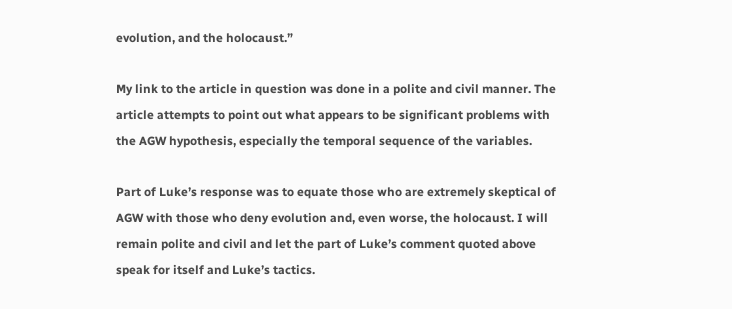evolution, and the holocaust.”

My link to the article in question was done in a polite and civil manner. The article attempts to point out what appears to be significant problems with the AGW hypothesis, especially the temporal sequence of the variables.

Part of Luke’s response was to equate those who are extremely skeptical of AGW with those who deny evolution and, even worse, the holocaust. I will remain polite and civil and let the part of Luke’s comment quoted above speak for itself and Luke’s tactics.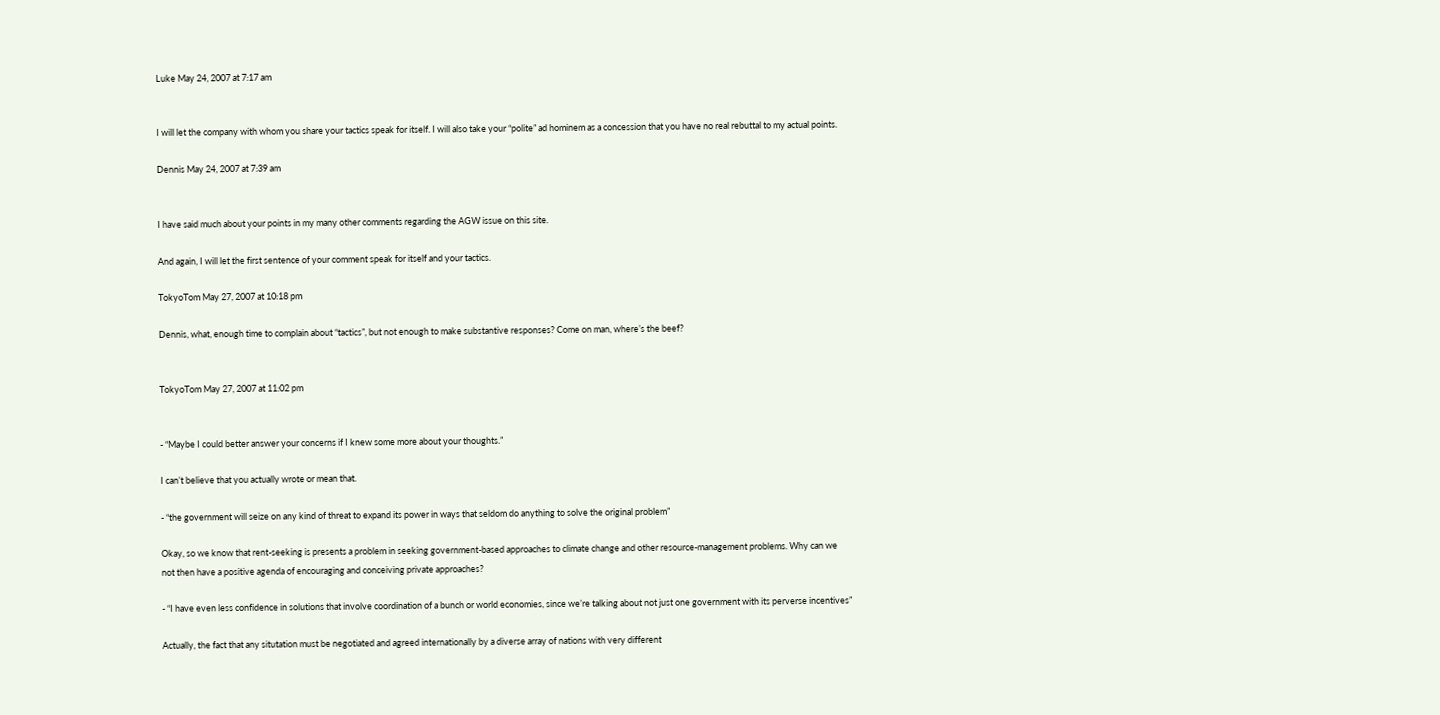Luke May 24, 2007 at 7:17 am


I will let the company with whom you share your tactics speak for itself. I will also take your “polite” ad hominem as a concession that you have no real rebuttal to my actual points.

Dennis May 24, 2007 at 7:39 am


I have said much about your points in my many other comments regarding the AGW issue on this site.

And again, I will let the first sentence of your comment speak for itself and your tactics.

TokyoTom May 27, 2007 at 10:18 pm

Dennis, what, enough time to complain about “tactics”, but not enough to make substantive responses? Come on man, where’s the beef?


TokyoTom May 27, 2007 at 11:02 pm


- “Maybe I could better answer your concerns if I knew some more about your thoughts.”

I can’t believe that you actually wrote or mean that.

- “the government will seize on any kind of threat to expand its power in ways that seldom do anything to solve the original problem”

Okay, so we know that rent-seeking is presents a problem in seeking government-based approaches to climate change and other resource-management problems. Why can we not then have a positive agenda of encouraging and conceiving private approaches?

- “I have even less confidence in solutions that involve coordination of a bunch or world economies, since we’re talking about not just one government with its perverse incentives”

Actually, the fact that any situtation must be negotiated and agreed internationally by a diverse array of nations with very different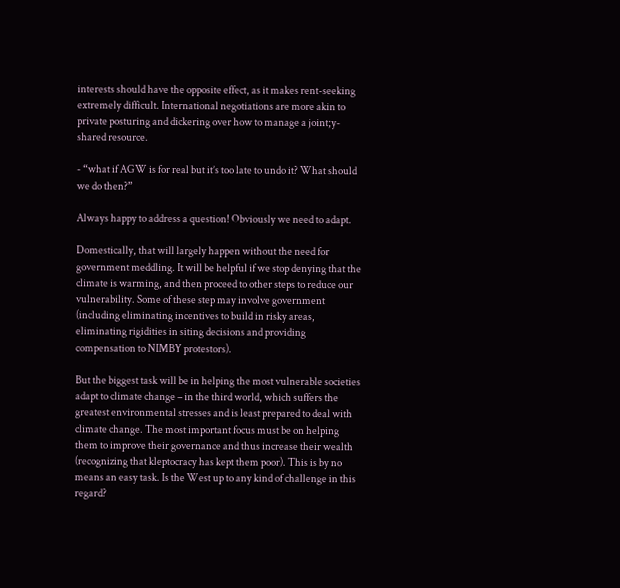interests should have the opposite effect, as it makes rent-seeking extremely difficult. International negotiations are more akin to private posturing and dickering over how to manage a joint;y-shared resource.

- “what if AGW is for real but it’s too late to undo it? What should we do then?”

Always happy to address a question! Obviously we need to adapt.

Domestically, that will largely happen without the need for government meddling. It will be helpful if we stop denying that the climate is warming, and then proceed to other steps to reduce our vulnerability. Some of these step may involve government (including eliminating incentives to build in risky areas, eliminating rigidities in siting decisions and providing compensation to NIMBY protestors).

But the biggest task will be in helping the most vulnerable societies adapt to climate change – in the third world, which suffers the greatest environmental stresses and is least prepared to deal with climate change. The most important focus must be on helping them to improve their governance and thus increase their wealth (recognizing that kleptocracy has kept them poor). This is by no means an easy task. Is the West up to any kind of challenge in this regard?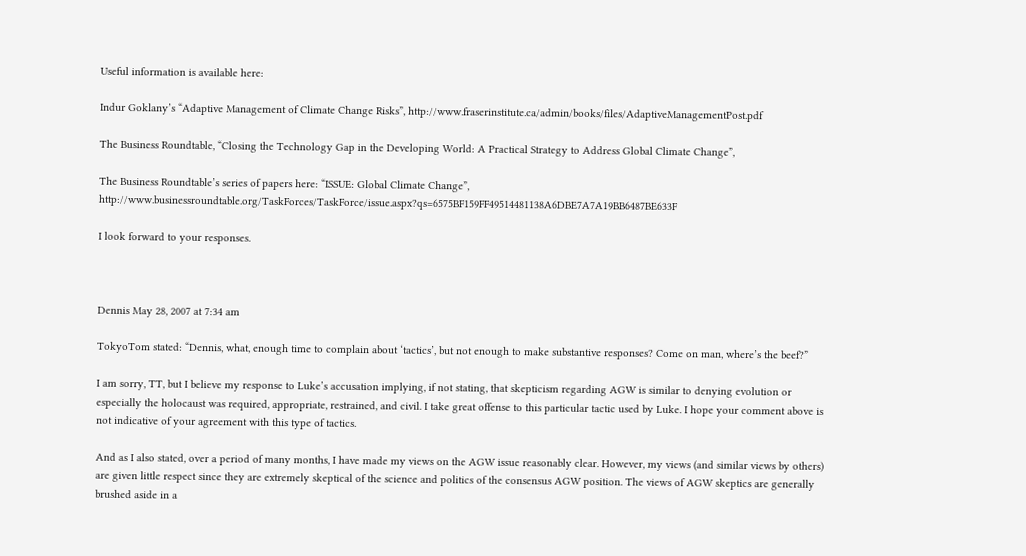Useful information is available here:

Indur Goklany’s “Adaptive Management of Climate Change Risks”, http://www.fraserinstitute.ca/admin/books/files/AdaptiveManagementPost.pdf

The Business Roundtable, “Closing the Technology Gap in the Developing World: A Practical Strategy to Address Global Climate Change”,

The Business Roundtable’s series of papers here: “ISSUE: Global Climate Change”, http://www.businessroundtable.org/TaskForces/TaskForce/issue.aspx?qs=6575BF159FF49514481138A6DBE7A7A19BB6487BE633F

I look forward to your responses.



Dennis May 28, 2007 at 7:34 am

TokyoTom stated: “Dennis, what, enough time to complain about ‘tactics’, but not enough to make substantive responses? Come on man, where’s the beef?”

I am sorry, TT, but I believe my response to Luke’s accusation implying, if not stating, that skepticism regarding AGW is similar to denying evolution or especially the holocaust was required, appropriate, restrained, and civil. I take great offense to this particular tactic used by Luke. I hope your comment above is not indicative of your agreement with this type of tactics.

And as I also stated, over a period of many months, I have made my views on the AGW issue reasonably clear. However, my views (and similar views by others) are given little respect since they are extremely skeptical of the science and politics of the consensus AGW position. The views of AGW skeptics are generally brushed aside in a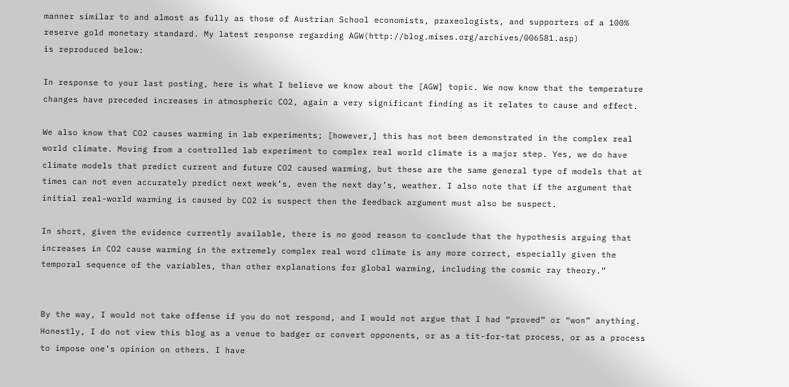manner similar to and almost as fully as those of Austrian School economists, praxeologists, and supporters of a 100% reserve gold monetary standard. My latest response regarding AGW(http://blog.mises.org/archives/006581.asp)
is reproduced below:

In response to your last posting, here is what I believe we know about the [AGW] topic. We now know that the temperature changes have preceded increases in atmospheric CO2, again a very significant finding as it relates to cause and effect.

We also know that CO2 causes warming in lab experiments; [however,] this has not been demonstrated in the complex real world climate. Moving from a controlled lab experiment to complex real world climate is a major step. Yes, we do have climate models that predict current and future CO2 caused warming, but these are the same general type of models that at times can not even accurately predict next week’s, even the next day’s, weather. I also note that if the argument that initial real-world warming is caused by CO2 is suspect then the feedback argument must also be suspect.

In short, given the evidence currently available, there is no good reason to conclude that the hypothesis arguing that increases in CO2 cause warming in the extremely complex real word climate is any more correct, especially given the temporal sequence of the variables, than other explanations for global warming, including the cosmic ray theory.”


By the way, I would not take offense if you do not respond, and I would not argue that I had “proved” or “won” anything. Honestly, I do not view this blog as a venue to badger or convert opponents, or as a tit-for-tat process, or as a process to impose one’s opinion on others. I have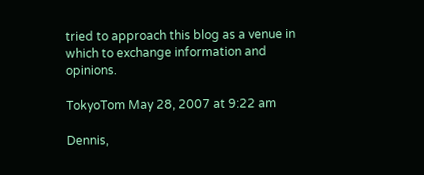tried to approach this blog as a venue in which to exchange information and opinions.

TokyoTom May 28, 2007 at 9:22 am

Dennis,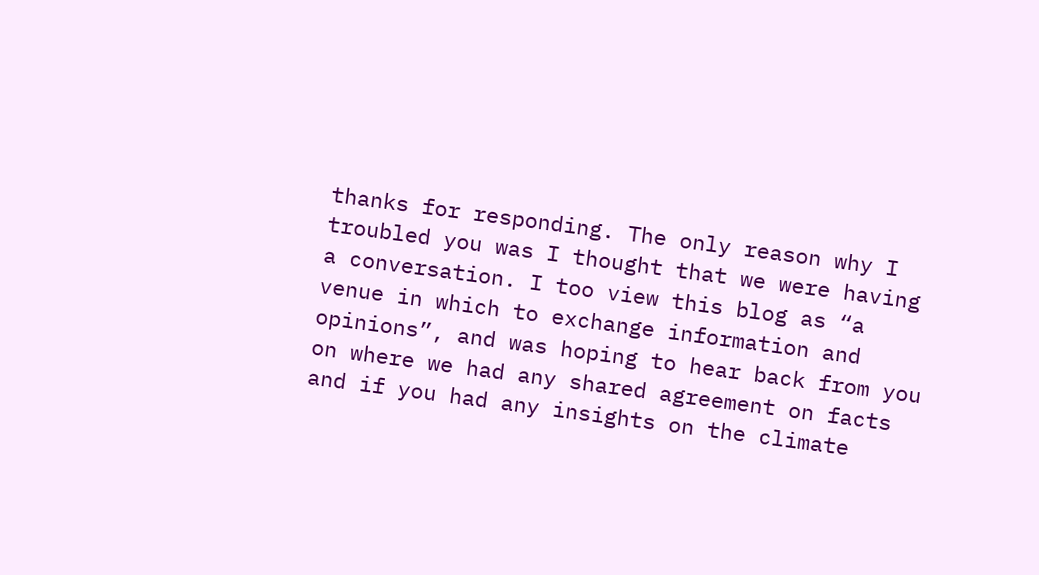thanks for responding. The only reason why I troubled you was I thought that we were having a conversation. I too view this blog as “a venue in which to exchange information and opinions”, and was hoping to hear back from you on where we had any shared agreement on facts and if you had any insights on the climate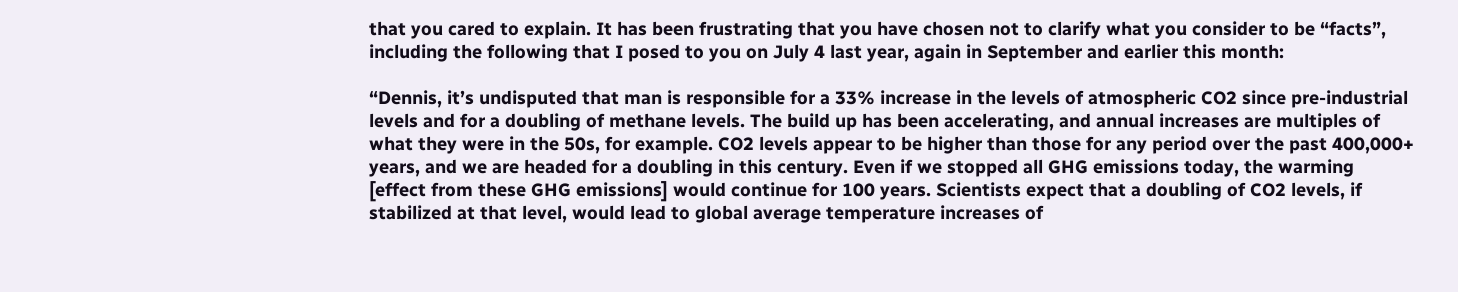that you cared to explain. It has been frustrating that you have chosen not to clarify what you consider to be “facts”, including the following that I posed to you on July 4 last year, again in September and earlier this month:

“Dennis, it’s undisputed that man is responsible for a 33% increase in the levels of atmospheric CO2 since pre-industrial levels and for a doubling of methane levels. The build up has been accelerating, and annual increases are multiples of what they were in the 50s, for example. CO2 levels appear to be higher than those for any period over the past 400,000+ years, and we are headed for a doubling in this century. Even if we stopped all GHG emissions today, the warming [effect from these GHG emissions] would continue for 100 years. Scientists expect that a doubling of CO2 levels, if stabilized at that level, would lead to global average temperature increases of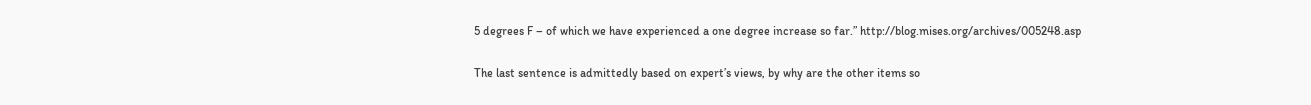5 degrees F – of which we have experienced a one degree increase so far.” http://blog.mises.org/archives/005248.asp

The last sentence is admittedly based on expert’s views, by why are the other items so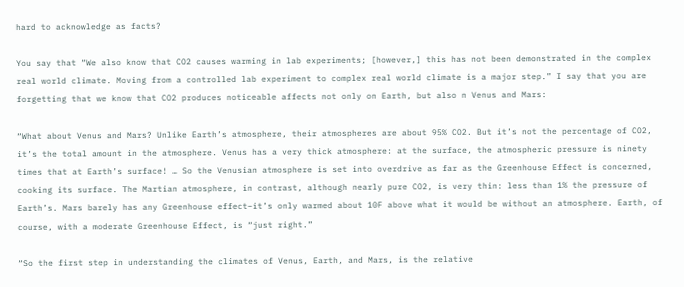hard to acknowledge as facts?

You say that “We also know that CO2 causes warming in lab experiments; [however,] this has not been demonstrated in the complex real world climate. Moving from a controlled lab experiment to complex real world climate is a major step.” I say that you are forgetting that we know that CO2 produces noticeable affects not only on Earth, but also n Venus and Mars:

“What about Venus and Mars? Unlike Earth’s atmosphere, their atmospheres are about 95% CO2. But it’s not the percentage of CO2, it’s the total amount in the atmosphere. Venus has a very thick atmosphere: at the surface, the atmospheric pressure is ninety times that at Earth’s surface! … So the Venusian atmosphere is set into overdrive as far as the Greenhouse Effect is concerned, cooking its surface. The Martian atmosphere, in contrast, although nearly pure CO2, is very thin: less than 1% the pressure of Earth’s. Mars barely has any Greenhouse effect–it’s only warmed about 10F above what it would be without an atmosphere. Earth, of course, with a moderate Greenhouse Effect, is “just right.”

“So the first step in understanding the climates of Venus, Earth, and Mars, is the relative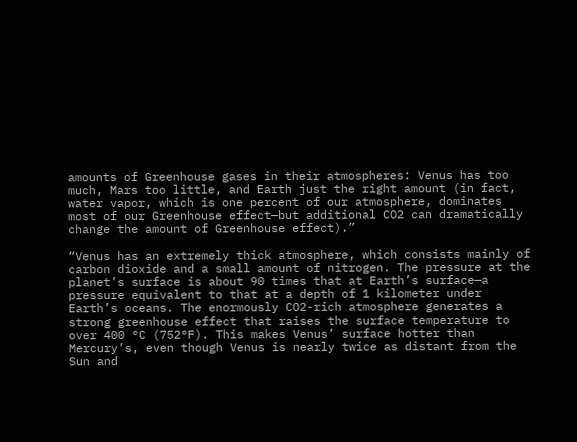amounts of Greenhouse gases in their atmospheres: Venus has too much, Mars too little, and Earth just the right amount (in fact, water vapor, which is one percent of our atmosphere, dominates most of our Greenhouse effect—but additional CO2 can dramatically change the amount of Greenhouse effect).”

“Venus has an extremely thick atmosphere, which consists mainly of carbon dioxide and a small amount of nitrogen. The pressure at the planet’s surface is about 90 times that at Earth’s surface—a pressure equivalent to that at a depth of 1 kilometer under Earth’s oceans. The enormously CO2-rich atmosphere generates a strong greenhouse effect that raises the surface temperature to over 400 °C (752°F). This makes Venus’ surface hotter than Mercury’s, even though Venus is nearly twice as distant from the Sun and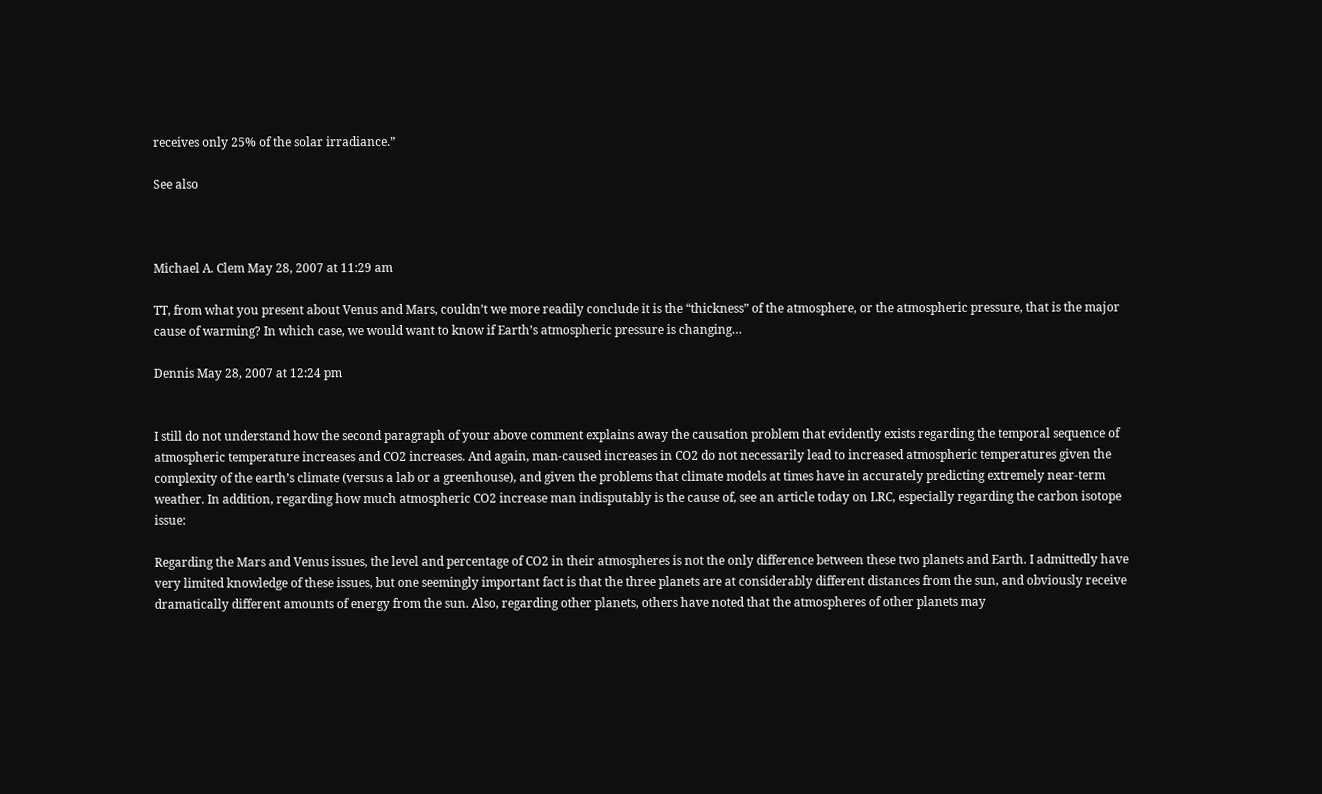receives only 25% of the solar irradiance.”

See also



Michael A. Clem May 28, 2007 at 11:29 am

TT, from what you present about Venus and Mars, couldn’t we more readily conclude it is the “thickness” of the atmosphere, or the atmospheric pressure, that is the major cause of warming? In which case, we would want to know if Earth’s atmospheric pressure is changing…

Dennis May 28, 2007 at 12:24 pm


I still do not understand how the second paragraph of your above comment explains away the causation problem that evidently exists regarding the temporal sequence of atmospheric temperature increases and CO2 increases. And again, man-caused increases in CO2 do not necessarily lead to increased atmospheric temperatures given the complexity of the earth’s climate (versus a lab or a greenhouse), and given the problems that climate models at times have in accurately predicting extremely near-term weather. In addition, regarding how much atmospheric CO2 increase man indisputably is the cause of, see an article today on LRC, especially regarding the carbon isotope issue:

Regarding the Mars and Venus issues, the level and percentage of CO2 in their atmospheres is not the only difference between these two planets and Earth. I admittedly have very limited knowledge of these issues, but one seemingly important fact is that the three planets are at considerably different distances from the sun, and obviously receive dramatically different amounts of energy from the sun. Also, regarding other planets, others have noted that the atmospheres of other planets may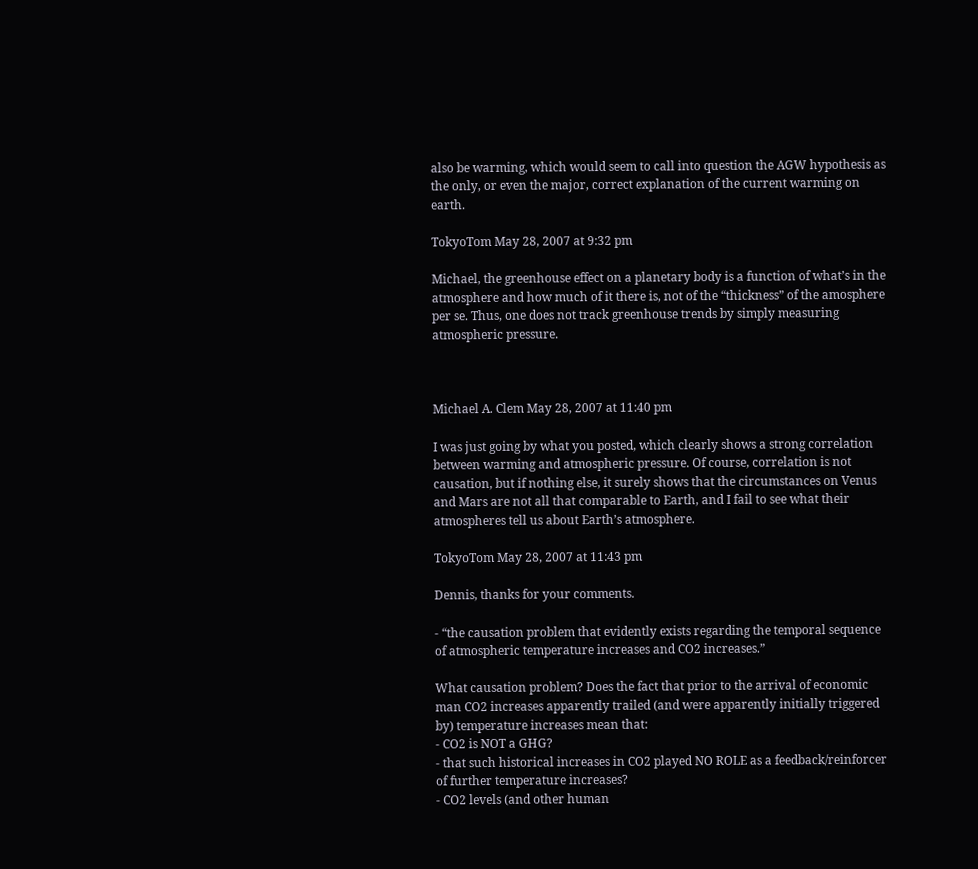also be warming, which would seem to call into question the AGW hypothesis as the only, or even the major, correct explanation of the current warming on earth.

TokyoTom May 28, 2007 at 9:32 pm

Michael, the greenhouse effect on a planetary body is a function of what’s in the atmosphere and how much of it there is, not of the “thickness” of the amosphere per se. Thus, one does not track greenhouse trends by simply measuring atmospheric pressure.



Michael A. Clem May 28, 2007 at 11:40 pm

I was just going by what you posted, which clearly shows a strong correlation between warming and atmospheric pressure. Of course, correlation is not causation, but if nothing else, it surely shows that the circumstances on Venus and Mars are not all that comparable to Earth, and I fail to see what their atmospheres tell us about Earth’s atmosphere.

TokyoTom May 28, 2007 at 11:43 pm

Dennis, thanks for your comments.

- “the causation problem that evidently exists regarding the temporal sequence of atmospheric temperature increases and CO2 increases.”

What causation problem? Does the fact that prior to the arrival of economic man CO2 increases apparently trailed (and were apparently initially triggered by) temperature increases mean that:
- CO2 is NOT a GHG?
- that such historical increases in CO2 played NO ROLE as a feedback/reinforcer of further temperature increases?
- CO2 levels (and other human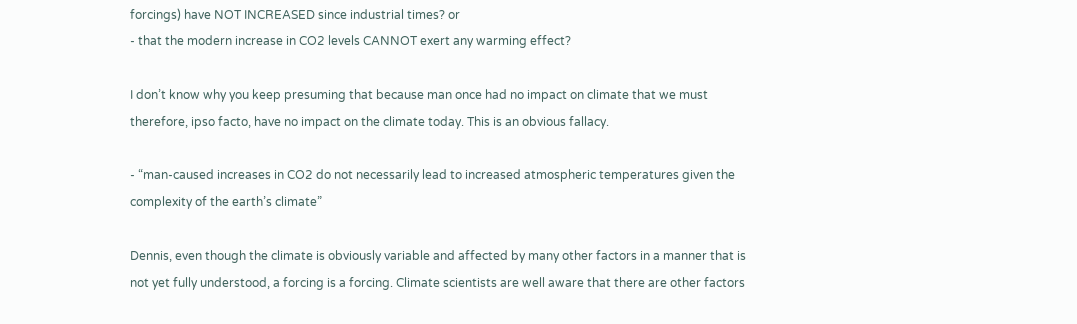forcings) have NOT INCREASED since industrial times? or
- that the modern increase in CO2 levels CANNOT exert any warming effect?

I don’t know why you keep presuming that because man once had no impact on climate that we must therefore, ipso facto, have no impact on the climate today. This is an obvious fallacy.

- “man-caused increases in CO2 do not necessarily lead to increased atmospheric temperatures given the complexity of the earth’s climate”

Dennis, even though the climate is obviously variable and affected by many other factors in a manner that is not yet fully understood, a forcing is a forcing. Climate scientists are well aware that there are other factors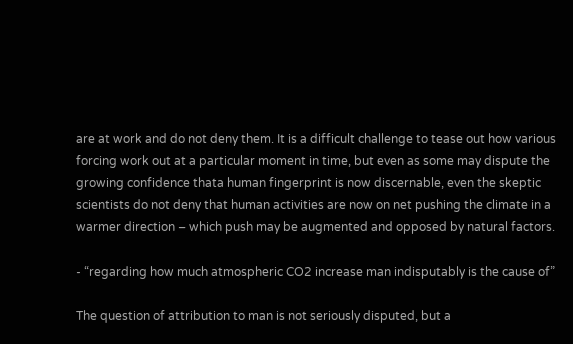are at work and do not deny them. It is a difficult challenge to tease out how various forcing work out at a particular moment in time, but even as some may dispute the growing confidence thata human fingerprint is now discernable, even the skeptic scientists do not deny that human activities are now on net pushing the climate in a warmer direction – which push may be augmented and opposed by natural factors.

- “regarding how much atmospheric CO2 increase man indisputably is the cause of”

The question of attribution to man is not seriously disputed, but a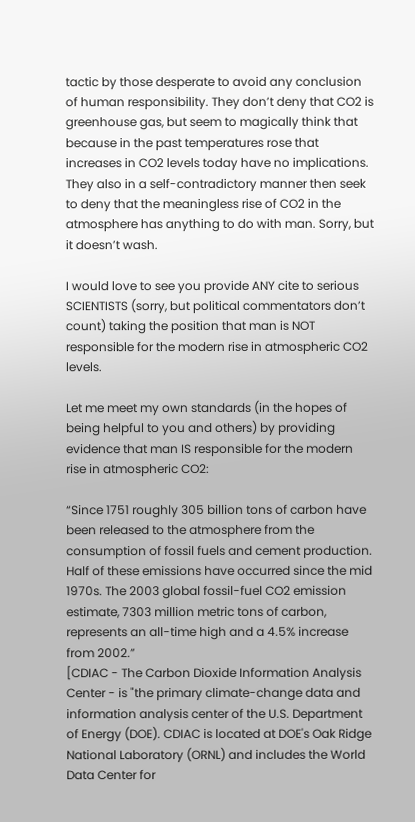tactic by those desperate to avoid any conclusion of human responsibility. They don’t deny that CO2 is greenhouse gas, but seem to magically think that because in the past temperatures rose that increases in CO2 levels today have no implications. They also in a self-contradictory manner then seek to deny that the meaningless rise of CO2 in the atmosphere has anything to do with man. Sorry, but it doesn’t wash.

I would love to see you provide ANY cite to serious SCIENTISTS (sorry, but political commentators don’t count) taking the position that man is NOT responsible for the modern rise in atmospheric CO2 levels.

Let me meet my own standards (in the hopes of being helpful to you and others) by providing evidence that man IS responsible for the modern rise in atmospheric CO2:

“Since 1751 roughly 305 billion tons of carbon have been released to the atmosphere from the consumption of fossil fuels and cement production. Half of these emissions have occurred since the mid 1970s. The 2003 global fossil-fuel CO2 emission estimate, 7303 million metric tons of carbon, represents an all-time high and a 4.5% increase from 2002.”
[CDIAC - The Carbon Dioxide Information Analysis Center - is "the primary climate-change data and information analysis center of the U.S. Department of Energy (DOE). CDIAC is located at DOE's Oak Ridge National Laboratory (ORNL) and includes the World Data Center for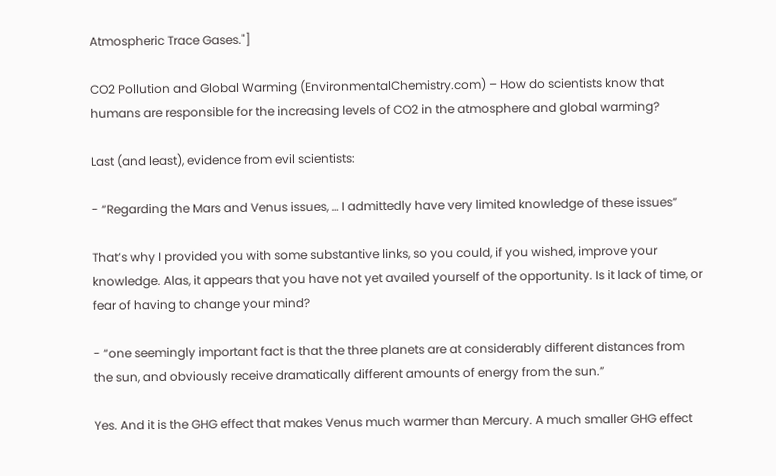Atmospheric Trace Gases."]

CO2 Pollution and Global Warming (EnvironmentalChemistry.com) – How do scientists know that humans are responsible for the increasing levels of CO2 in the atmosphere and global warming?

Last (and least), evidence from evil scientists:

- “Regarding the Mars and Venus issues, … I admittedly have very limited knowledge of these issues”

That’s why I provided you with some substantive links, so you could, if you wished, improve your knowledge. Alas, it appears that you have not yet availed yourself of the opportunity. Is it lack of time, or fear of having to change your mind?

- “one seemingly important fact is that the three planets are at considerably different distances from the sun, and obviously receive dramatically different amounts of energy from the sun.”

Yes. And it is the GHG effect that makes Venus much warmer than Mercury. A much smaller GHG effect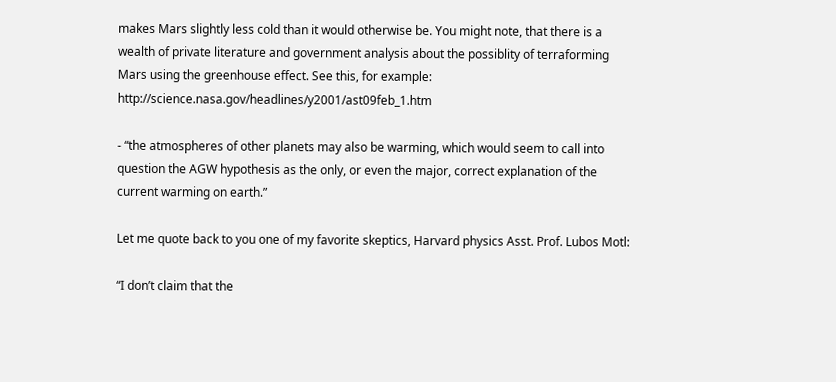makes Mars slightly less cold than it would otherwise be. You might note, that there is a wealth of private literature and government analysis about the possiblity of terraforming Mars using the greenhouse effect. See this, for example: http://science.nasa.gov/headlines/y2001/ast09feb_1.htm

- “the atmospheres of other planets may also be warming, which would seem to call into question the AGW hypothesis as the only, or even the major, correct explanation of the current warming on earth.”

Let me quote back to you one of my favorite skeptics, Harvard physics Asst. Prof. Lubos Motl:

“I don’t claim that the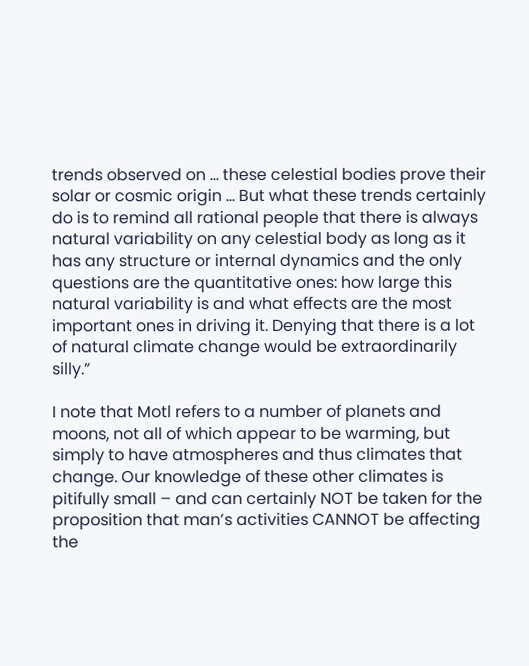trends observed on … these celestial bodies prove their solar or cosmic origin … But what these trends certainly do is to remind all rational people that there is always natural variability on any celestial body as long as it has any structure or internal dynamics and the only questions are the quantitative ones: how large this natural variability is and what effects are the most important ones in driving it. Denying that there is a lot of natural climate change would be extraordinarily silly.”

I note that Motl refers to a number of planets and moons, not all of which appear to be warming, but simply to have atmospheres and thus climates that change. Our knowledge of these other climates is pitifully small – and can certainly NOT be taken for the proposition that man’s activities CANNOT be affecting the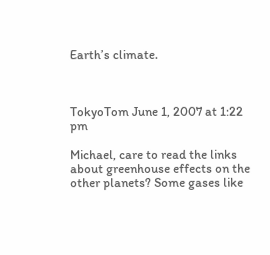Earth’s climate.



TokyoTom June 1, 2007 at 1:22 pm

Michael, care to read the links about greenhouse effects on the other planets? Some gases like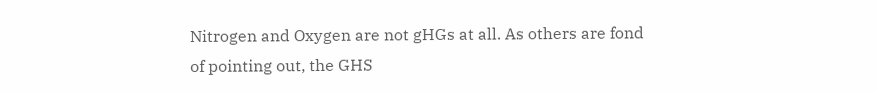Nitrogen and Oxygen are not gHGs at all. As others are fond of pointing out, the GHS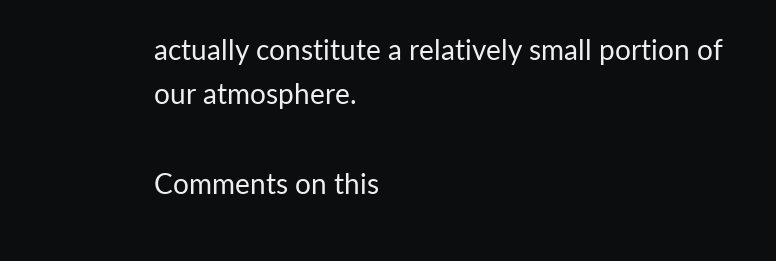actually constitute a relatively small portion of our atmosphere.

Comments on this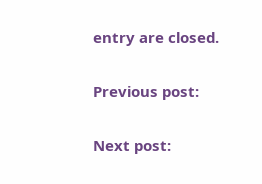entry are closed.

Previous post:

Next post: